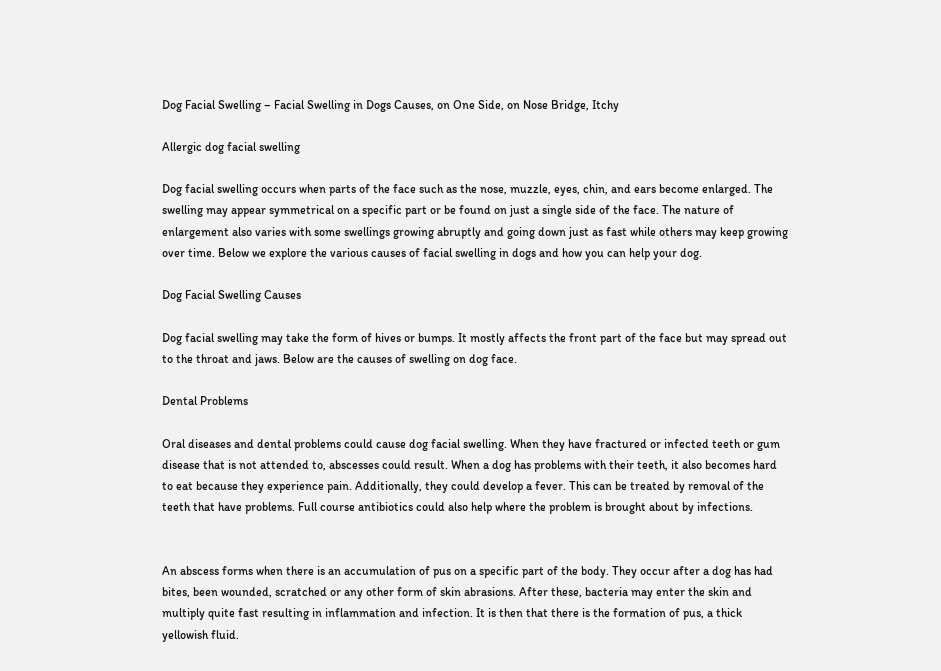Dog Facial Swelling – Facial Swelling in Dogs Causes, on One Side, on Nose Bridge, Itchy

Allergic dog facial swelling

Dog facial swelling occurs when parts of the face such as the nose, muzzle, eyes, chin, and ears become enlarged. The swelling may appear symmetrical on a specific part or be found on just a single side of the face. The nature of enlargement also varies with some swellings growing abruptly and going down just as fast while others may keep growing over time. Below we explore the various causes of facial swelling in dogs and how you can help your dog.

Dog Facial Swelling Causes

Dog facial swelling may take the form of hives or bumps. It mostly affects the front part of the face but may spread out to the throat and jaws. Below are the causes of swelling on dog face.

Dental Problems

Oral diseases and dental problems could cause dog facial swelling. When they have fractured or infected teeth or gum disease that is not attended to, abscesses could result. When a dog has problems with their teeth, it also becomes hard to eat because they experience pain. Additionally, they could develop a fever. This can be treated by removal of the teeth that have problems. Full course antibiotics could also help where the problem is brought about by infections.


An abscess forms when there is an accumulation of pus on a specific part of the body. They occur after a dog has had bites, been wounded, scratched or any other form of skin abrasions. After these, bacteria may enter the skin and multiply quite fast resulting in inflammation and infection. It is then that there is the formation of pus, a thick yellowish fluid.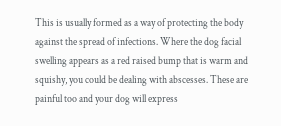This is usually formed as a way of protecting the body against the spread of infections. Where the dog facial swelling appears as a red raised bump that is warm and squishy, you could be dealing with abscesses. These are painful too and your dog will express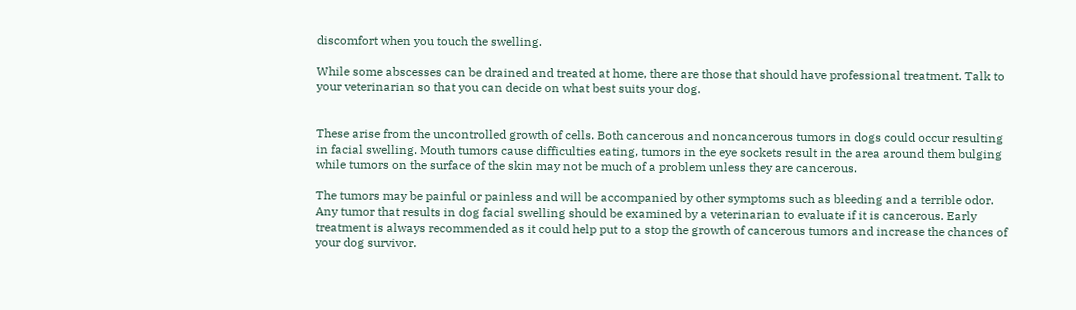discomfort when you touch the swelling.

While some abscesses can be drained and treated at home, there are those that should have professional treatment. Talk to your veterinarian so that you can decide on what best suits your dog.


These arise from the uncontrolled growth of cells. Both cancerous and noncancerous tumors in dogs could occur resulting in facial swelling. Mouth tumors cause difficulties eating, tumors in the eye sockets result in the area around them bulging while tumors on the surface of the skin may not be much of a problem unless they are cancerous.

The tumors may be painful or painless and will be accompanied by other symptoms such as bleeding and a terrible odor. Any tumor that results in dog facial swelling should be examined by a veterinarian to evaluate if it is cancerous. Early treatment is always recommended as it could help put to a stop the growth of cancerous tumors and increase the chances of your dog survivor.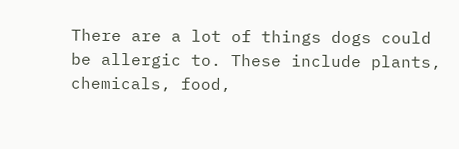There are a lot of things dogs could be allergic to. These include plants, chemicals, food,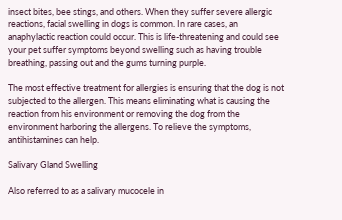insect bites, bee stings, and others. When they suffer severe allergic reactions, facial swelling in dogs is common. In rare cases, an anaphylactic reaction could occur. This is life-threatening and could see your pet suffer symptoms beyond swelling such as having trouble breathing, passing out and the gums turning purple.

The most effective treatment for allergies is ensuring that the dog is not subjected to the allergen. This means eliminating what is causing the reaction from his environment or removing the dog from the environment harboring the allergens. To relieve the symptoms, antihistamines can help.

Salivary Gland Swelling

Also referred to as a salivary mucocele in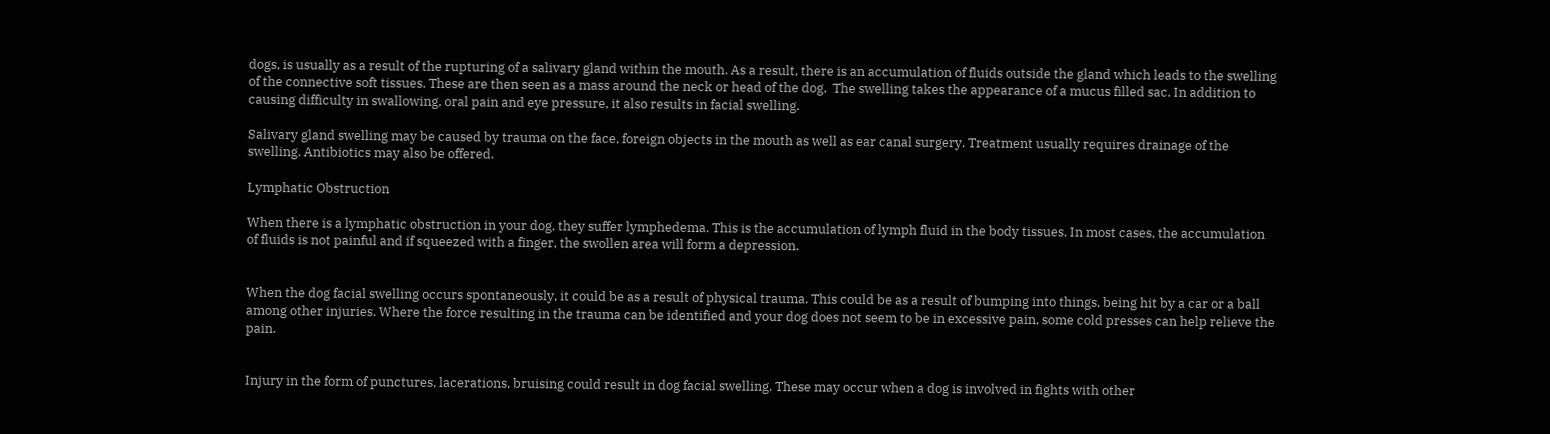dogs, is usually as a result of the rupturing of a salivary gland within the mouth. As a result, there is an accumulation of fluids outside the gland which leads to the swelling of the connective soft tissues. These are then seen as a mass around the neck or head of the dog.  The swelling takes the appearance of a mucus filled sac. In addition to causing difficulty in swallowing, oral pain and eye pressure, it also results in facial swelling.

Salivary gland swelling may be caused by trauma on the face, foreign objects in the mouth as well as ear canal surgery. Treatment usually requires drainage of the swelling. Antibiotics may also be offered.

Lymphatic Obstruction

When there is a lymphatic obstruction in your dog, they suffer lymphedema. This is the accumulation of lymph fluid in the body tissues. In most cases, the accumulation of fluids is not painful and if squeezed with a finger, the swollen area will form a depression.


When the dog facial swelling occurs spontaneously, it could be as a result of physical trauma. This could be as a result of bumping into things, being hit by a car or a ball among other injuries. Where the force resulting in the trauma can be identified and your dog does not seem to be in excessive pain, some cold presses can help relieve the pain.


Injury in the form of punctures, lacerations, bruising could result in dog facial swelling. These may occur when a dog is involved in fights with other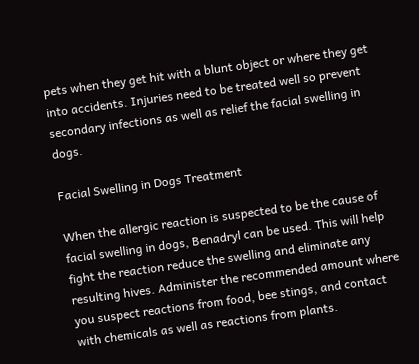pets when they get hit with a blunt object or where they get into accidents. Injuries need to be treated well so prevent secondary infections as well as relief the facial swelling in dogs.

Facial Swelling in Dogs Treatment

When the allergic reaction is suspected to be the cause of facial swelling in dogs, Benadryl can be used. This will help fight the reaction reduce the swelling and eliminate any resulting hives. Administer the recommended amount where you suspect reactions from food, bee stings, and contact with chemicals as well as reactions from plants.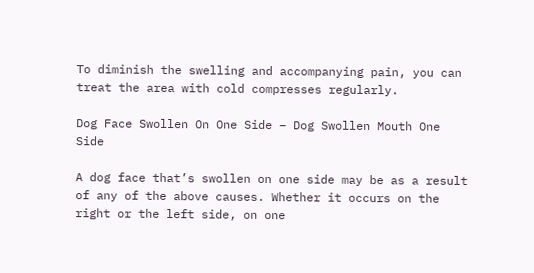To diminish the swelling and accompanying pain, you can treat the area with cold compresses regularly.

Dog Face Swollen On One Side – Dog Swollen Mouth One Side

A dog face that’s swollen on one side may be as a result of any of the above causes. Whether it occurs on the right or the left side, on one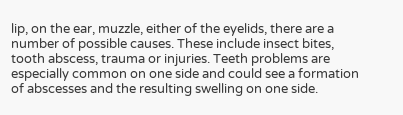lip, on the ear, muzzle, either of the eyelids, there are a number of possible causes. These include insect bites, tooth abscess, trauma or injuries. Teeth problems are especially common on one side and could see a formation of abscesses and the resulting swelling on one side.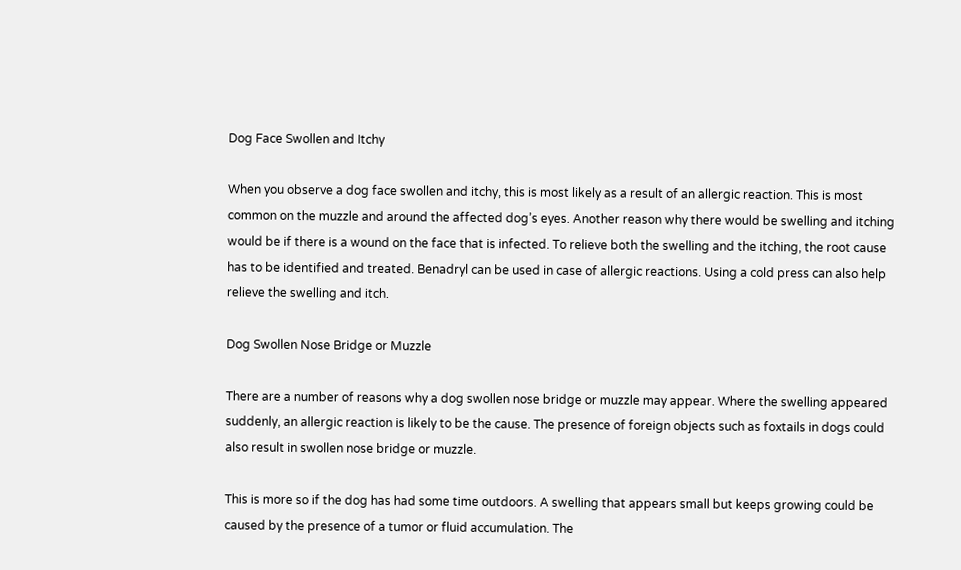Dog Face Swollen and Itchy

When you observe a dog face swollen and itchy, this is most likely as a result of an allergic reaction. This is most common on the muzzle and around the affected dog’s eyes. Another reason why there would be swelling and itching would be if there is a wound on the face that is infected. To relieve both the swelling and the itching, the root cause has to be identified and treated. Benadryl can be used in case of allergic reactions. Using a cold press can also help relieve the swelling and itch.

Dog Swollen Nose Bridge or Muzzle

There are a number of reasons why a dog swollen nose bridge or muzzle may appear. Where the swelling appeared suddenly, an allergic reaction is likely to be the cause. The presence of foreign objects such as foxtails in dogs could also result in swollen nose bridge or muzzle.

This is more so if the dog has had some time outdoors. A swelling that appears small but keeps growing could be caused by the presence of a tumor or fluid accumulation. The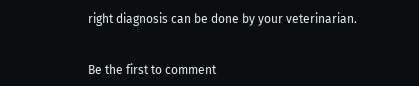right diagnosis can be done by your veterinarian.


Be the first to comment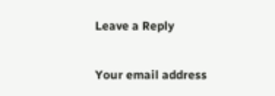Leave a Reply

Your email address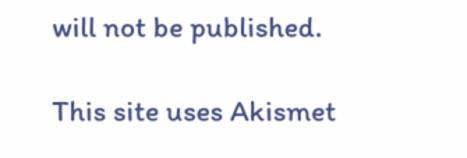will not be published.

This site uses Akismet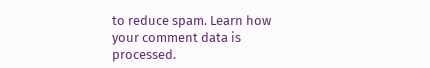to reduce spam. Learn how your comment data is processed.